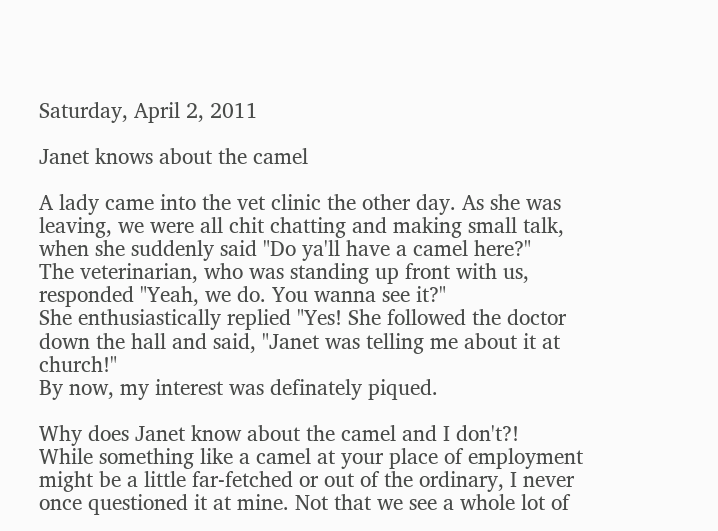Saturday, April 2, 2011

Janet knows about the camel

A lady came into the vet clinic the other day. As she was leaving, we were all chit chatting and making small talk, when she suddenly said "Do ya'll have a camel here?"
The veterinarian, who was standing up front with us, responded "Yeah, we do. You wanna see it?"
She enthusiastically replied "Yes! She followed the doctor down the hall and said, "Janet was telling me about it at church!"
By now, my interest was definately piqued.

Why does Janet know about the camel and I don't?!
While something like a camel at your place of employment might be a little far-fetched or out of the ordinary, I never once questioned it at mine. Not that we see a whole lot of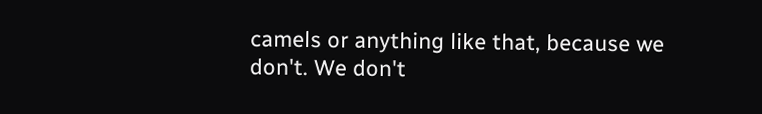camels or anything like that, because we don't. We don't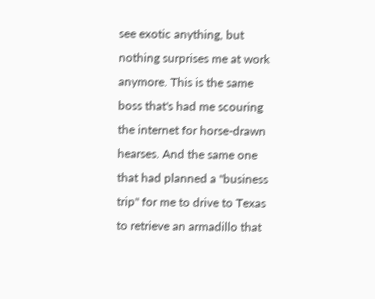see exotic anything, but nothing surprises me at work anymore. This is the same boss that's had me scouring the internet for horse-drawn hearses. And the same one that had planned a "business trip" for me to drive to Texas to retrieve an armadillo that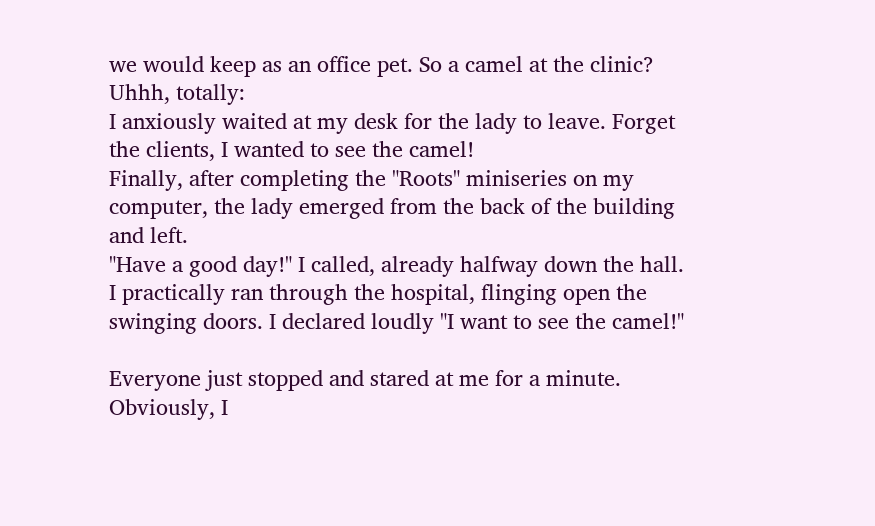we would keep as an office pet. So a camel at the clinic? Uhhh, totally:
I anxiously waited at my desk for the lady to leave. Forget the clients, I wanted to see the camel!
Finally, after completing the "Roots" miniseries on my computer, the lady emerged from the back of the building and left.
"Have a good day!" I called, already halfway down the hall. I practically ran through the hospital, flinging open the swinging doors. I declared loudly "I want to see the camel!"

Everyone just stopped and stared at me for a minute. Obviously, I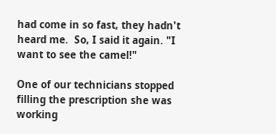had come in so fast, they hadn't heard me.  So, I said it again. "I want to see the camel!"

One of our technicians stopped filling the prescription she was working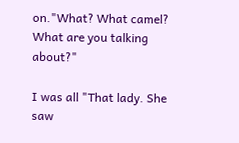on."What? What camel? What are you talking about?"

I was all "That lady. She saw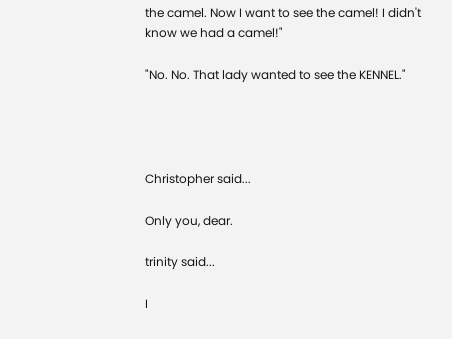the camel. Now I want to see the camel! I didn't know we had a camel!"

"No. No. That lady wanted to see the KENNEL."




Christopher said...

Only you, dear.

trinity said...

I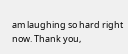am laughing so hard right now. Thank you,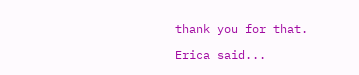thank you for that.

Erica said...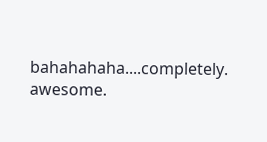bahahahaha....completely. awesome.